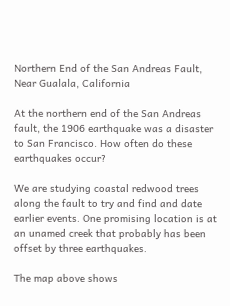Northern End of the San Andreas Fault, Near Gualala, California

At the northern end of the San Andreas fault, the 1906 earthquake was a disaster to San Francisco. How often do these earthquakes occur?

We are studying coastal redwood trees along the fault to try and find and date earlier events. One promising location is at an unamed creek that probably has been offset by three earthquakes.

The map above shows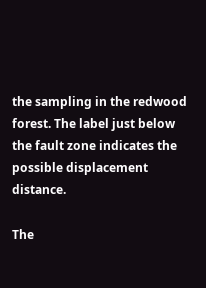the sampling in the redwood forest. The label just below the fault zone indicates the possible displacement distance.

The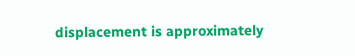displacement is approximately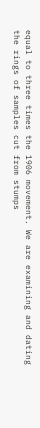equal to three times the 1906 movement. We are examining and dating the rings of samples cut from stumps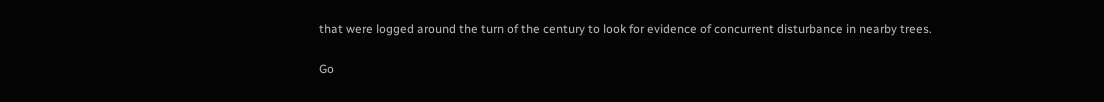that were logged around the turn of the century to look for evidence of concurrent disturbance in nearby trees.

Go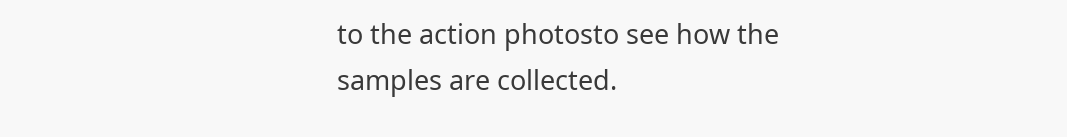to the action photosto see how the samples are collected.